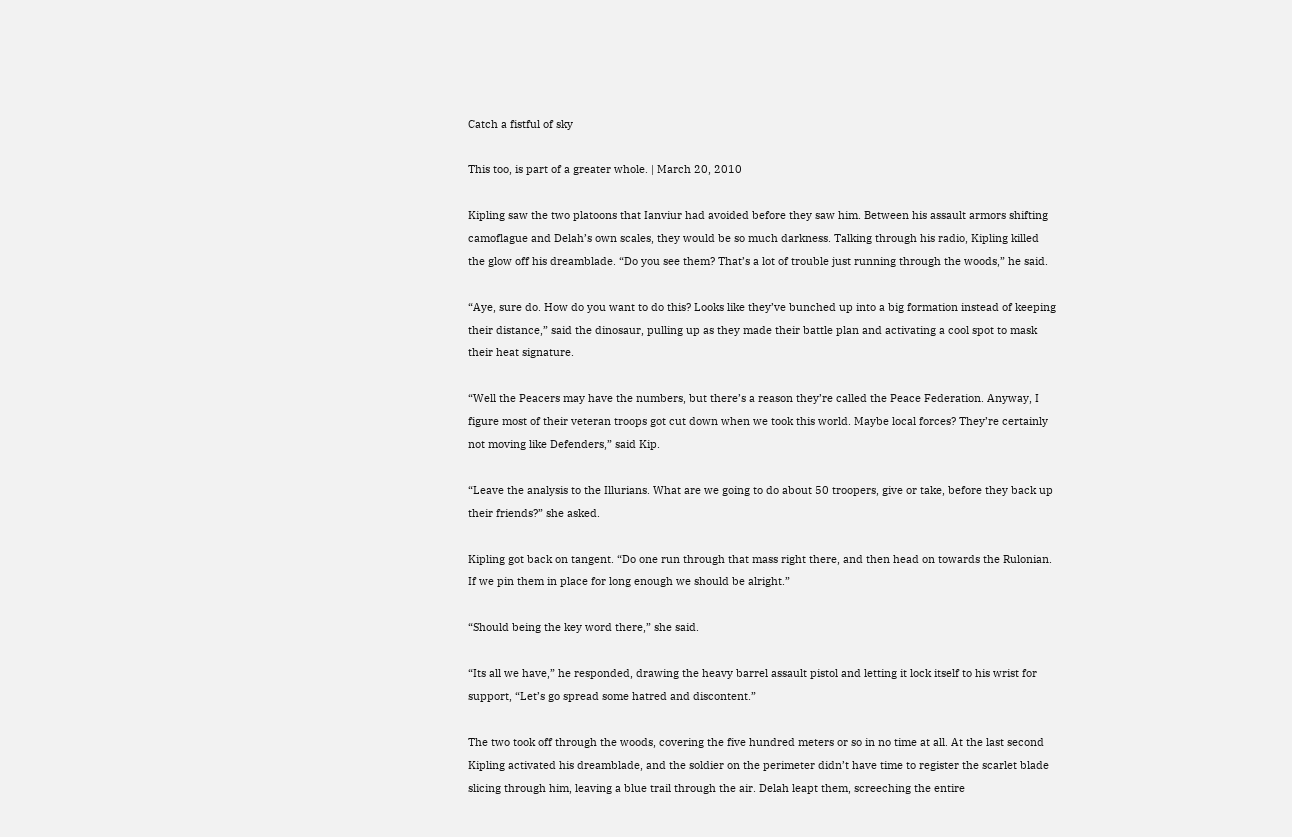Catch a fistful of sky

This too, is part of a greater whole. | March 20, 2010

Kipling saw the two platoons that Ianviur had avoided before they saw him. Between his assault armors shifting camoflague and Delah’s own scales, they would be so much darkness. Talking through his radio, Kipling killed the glow off his dreamblade. “Do you see them? That’s a lot of trouble just running through the woods,” he said.

“Aye, sure do. How do you want to do this? Looks like they’ve bunched up into a big formation instead of keeping their distance,” said the dinosaur, pulling up as they made their battle plan and activating a cool spot to mask their heat signature.

“Well the Peacers may have the numbers, but there’s a reason they’re called the Peace Federation. Anyway, I figure most of their veteran troops got cut down when we took this world. Maybe local forces? They’re certainly not moving like Defenders,” said Kip.

“Leave the analysis to the Illurians. What are we going to do about 50 troopers, give or take, before they back up their friends?” she asked.

Kipling got back on tangent. “Do one run through that mass right there, and then head on towards the Rulonian. If we pin them in place for long enough we should be alright.”

“Should being the key word there,” she said.

“Its all we have,” he responded, drawing the heavy barrel assault pistol and letting it lock itself to his wrist for support, “Let’s go spread some hatred and discontent.”

The two took off through the woods, covering the five hundred meters or so in no time at all. At the last second Kipling activated his dreamblade, and the soldier on the perimeter didn’t have time to register the scarlet blade slicing through him, leaving a blue trail through the air. Delah leapt them, screeching the entire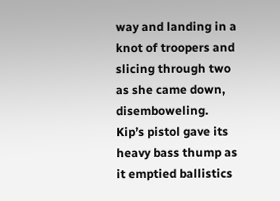way and landing in a knot of troopers and slicing through two as she came down, disemboweling. Kip’s pistol gave its heavy bass thump as it emptied ballistics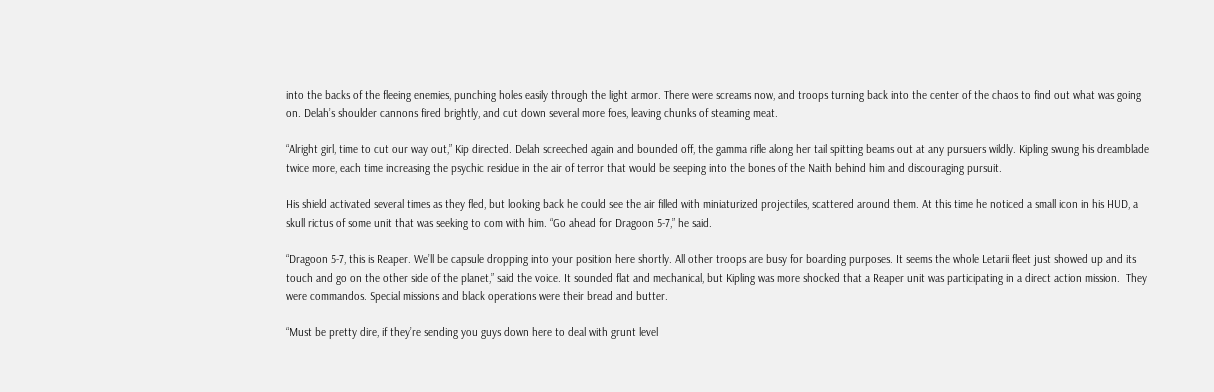into the backs of the fleeing enemies, punching holes easily through the light armor. There were screams now, and troops turning back into the center of the chaos to find out what was going on. Delah’s shoulder cannons fired brightly, and cut down several more foes, leaving chunks of steaming meat.

“Alright girl, time to cut our way out,” Kip directed. Delah screeched again and bounded off, the gamma rifle along her tail spitting beams out at any pursuers wildly. Kipling swung his dreamblade twice more, each time increasing the psychic residue in the air of terror that would be seeping into the bones of the Naith behind him and discouraging pursuit.

His shield activated several times as they fled, but looking back he could see the air filled with miniaturized projectiles, scattered around them. At this time he noticed a small icon in his HUD, a skull rictus of some unit that was seeking to com with him. “Go ahead for Dragoon 5-7,” he said.

“Dragoon 5-7, this is Reaper. We’ll be capsule dropping into your position here shortly. All other troops are busy for boarding purposes. It seems the whole Letarii fleet just showed up and its touch and go on the other side of the planet,” said the voice. It sounded flat and mechanical, but Kipling was more shocked that a Reaper unit was participating in a direct action mission.  They were commandos. Special missions and black operations were their bread and butter.

“Must be pretty dire, if they’re sending you guys down here to deal with grunt level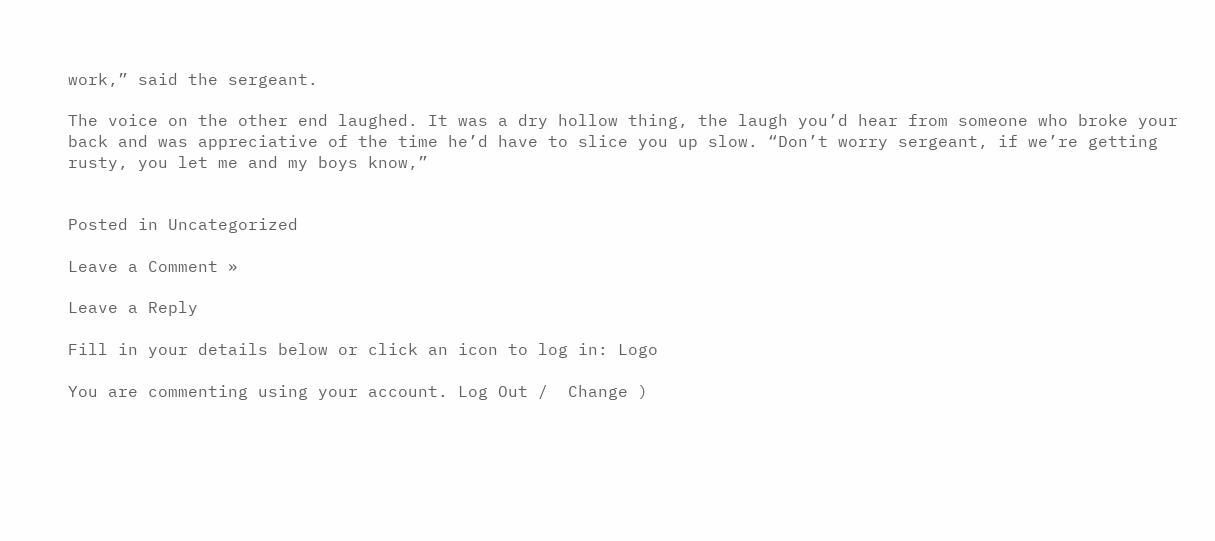work,” said the sergeant.

The voice on the other end laughed. It was a dry hollow thing, the laugh you’d hear from someone who broke your back and was appreciative of the time he’d have to slice you up slow. “Don’t worry sergeant, if we’re getting rusty, you let me and my boys know,”


Posted in Uncategorized

Leave a Comment »

Leave a Reply

Fill in your details below or click an icon to log in: Logo

You are commenting using your account. Log Out /  Change )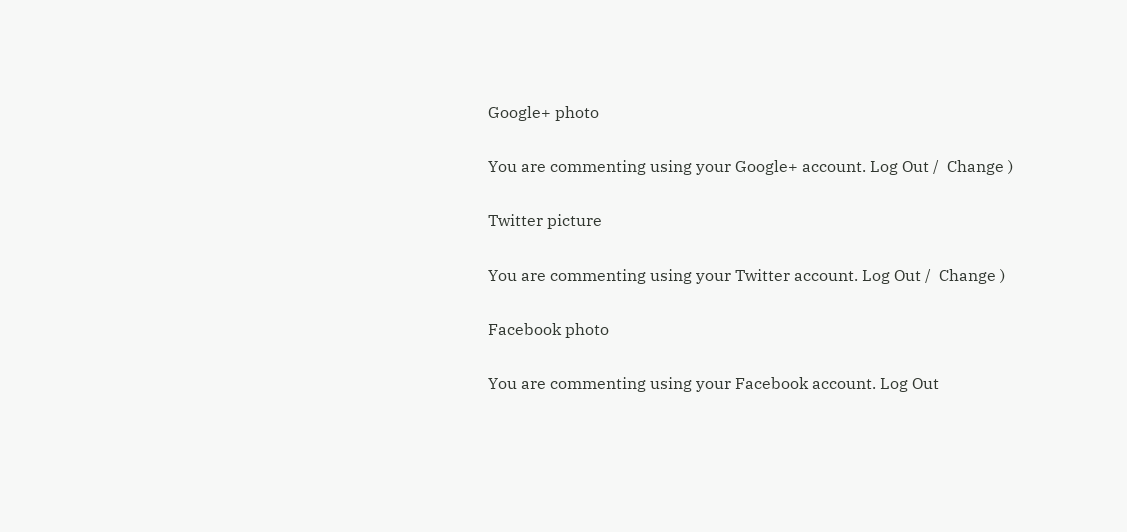Google+ photo

You are commenting using your Google+ account. Log Out /  Change )

Twitter picture

You are commenting using your Twitter account. Log Out /  Change )

Facebook photo

You are commenting using your Facebook account. Log Out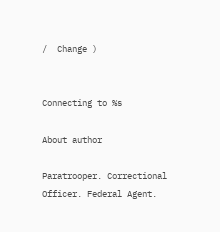/  Change )


Connecting to %s

About author

Paratrooper. Correctional Officer. Federal Agent.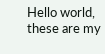Hello world, these are my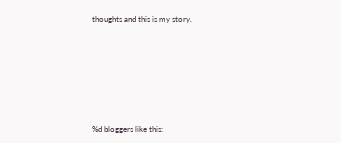thoughts and this is my story.







%d bloggers like this: